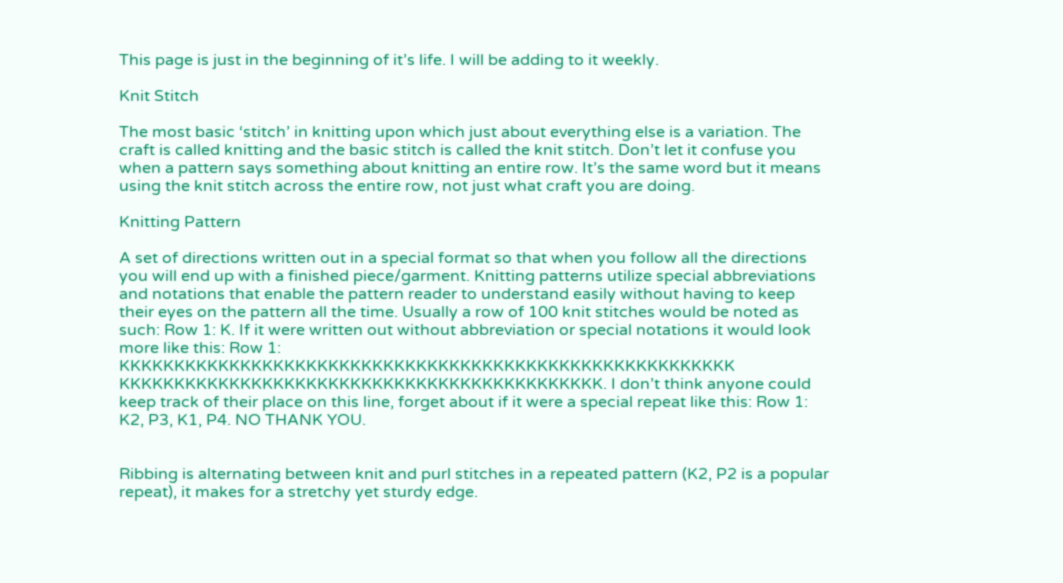This page is just in the beginning of it’s life. I will be adding to it weekly.

Knit Stitch

The most basic ‘stitch’ in knitting upon which just about everything else is a variation. The craft is called knitting and the basic stitch is called the knit stitch. Don’t let it confuse you when a pattern says something about knitting an entire row. It’s the same word but it means using the knit stitch across the entire row, not just what craft you are doing.

Knitting Pattern

A set of directions written out in a special format so that when you follow all the directions you will end up with a finished piece/garment. Knitting patterns utilize special abbreviations and notations that enable the pattern reader to understand easily without having to keep their eyes on the pattern all the time. Usually a row of 100 knit stitches would be noted as such: Row 1: K. If it were written out without abbreviation or special notations it would look more like this: Row 1: KKKKKKKKKKKKKKKKKKKKKKKKKKKKKKKKKKKKKKKKKKKKKKKKKKKKKKKK KKKKKKKKKKKKKKKKKKKKKKKKKKKKKKKKKKKKKKKKKKKK. I don’t think anyone could keep track of their place on this line, forget about if it were a special repeat like this: Row 1: K2, P3, K1, P4. NO THANK YOU.


Ribbing is alternating between knit and purl stitches in a repeated pattern (K2, P2 is a popular repeat), it makes for a stretchy yet sturdy edge.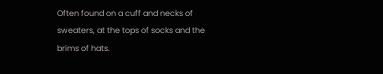Often found on a cuff and necks of sweaters, at the tops of socks and the brims of hats.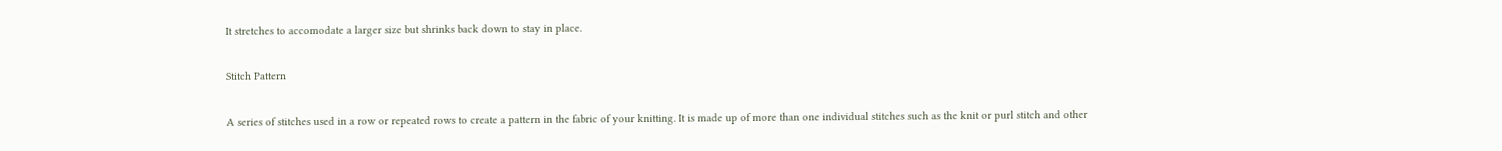It stretches to accomodate a larger size but shrinks back down to stay in place.

Stitch Pattern

A series of stitches used in a row or repeated rows to create a pattern in the fabric of your knitting. It is made up of more than one individual stitches such as the knit or purl stitch and other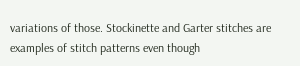variations of those. Stockinette and Garter stitches are examples of stitch patterns even though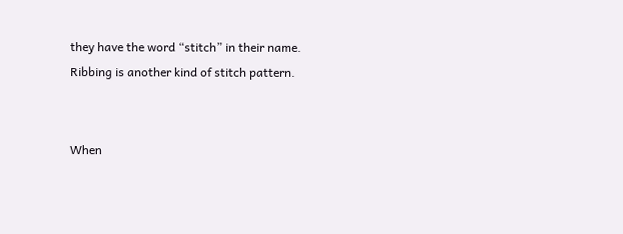they have the word “stitch” in their name. Ribbing is another kind of stitch pattern.


When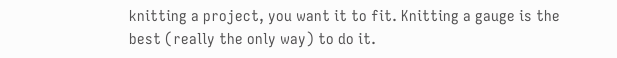knitting a project, you want it to fit. Knitting a gauge is the best (really the only way) to do it.